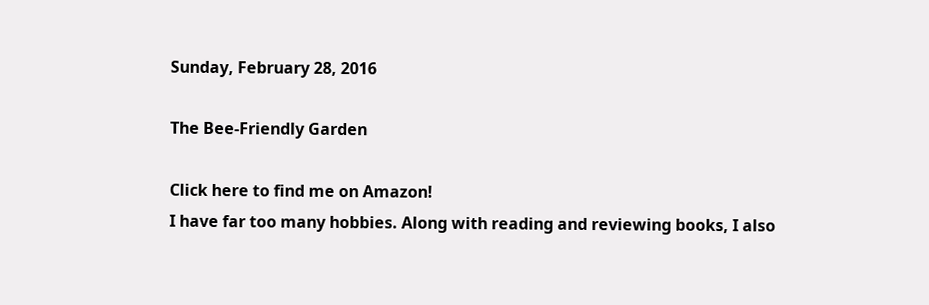Sunday, February 28, 2016

The Bee-Friendly Garden

Click here to find me on Amazon!
I have far too many hobbies. Along with reading and reviewing books, I also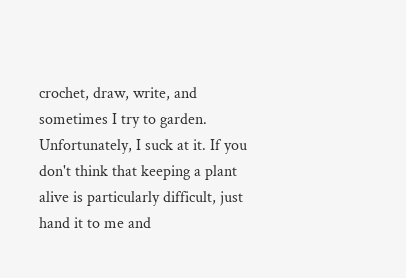crochet, draw, write, and sometimes I try to garden. Unfortunately, I suck at it. If you don't think that keeping a plant alive is particularly difficult, just hand it to me and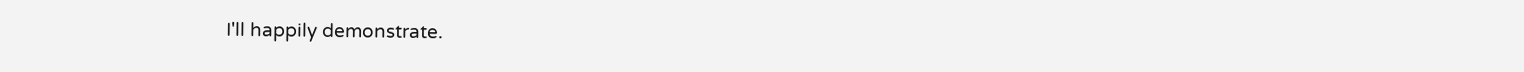I'll happily demonstrate.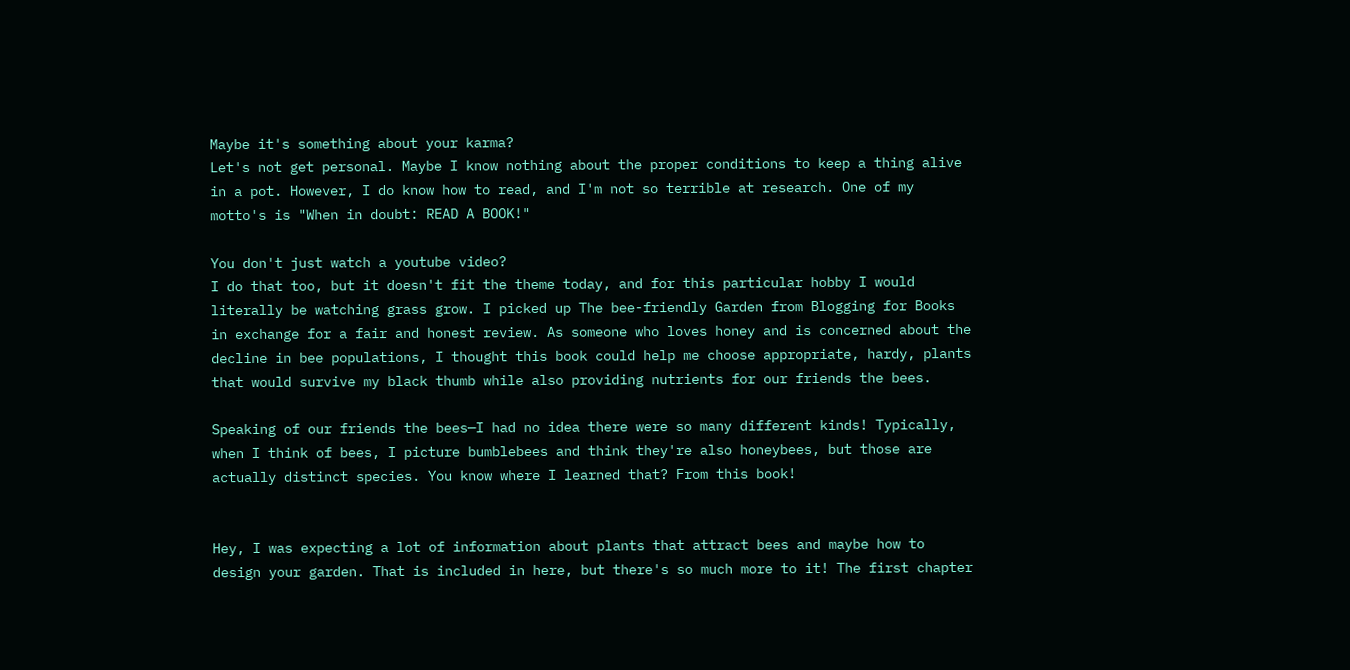Maybe it's something about your karma?
Let's not get personal. Maybe I know nothing about the proper conditions to keep a thing alive in a pot. However, I do know how to read, and I'm not so terrible at research. One of my motto's is "When in doubt: READ A BOOK!"

You don't just watch a youtube video?
I do that too, but it doesn't fit the theme today, and for this particular hobby I would literally be watching grass grow. I picked up The bee-friendly Garden from Blogging for Books in exchange for a fair and honest review. As someone who loves honey and is concerned about the decline in bee populations, I thought this book could help me choose appropriate, hardy, plants that would survive my black thumb while also providing nutrients for our friends the bees.

Speaking of our friends the bees—I had no idea there were so many different kinds! Typically, when I think of bees, I picture bumblebees and think they're also honeybees, but those are actually distinct species. You know where I learned that? From this book!


Hey, I was expecting a lot of information about plants that attract bees and maybe how to design your garden. That is included in here, but there's so much more to it! The first chapter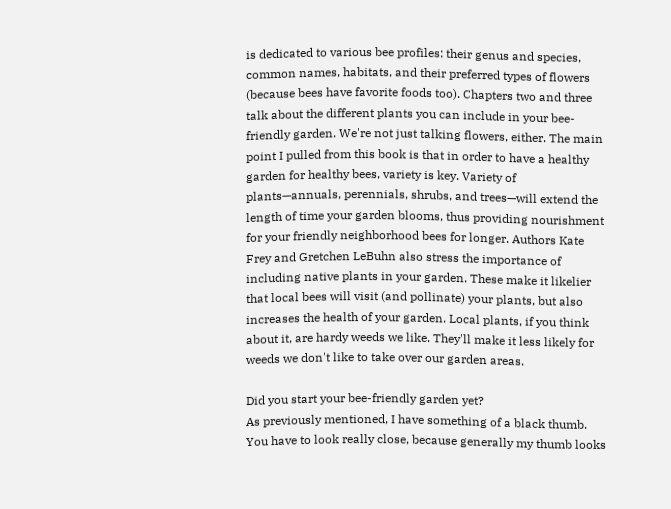is dedicated to various bee profiles: their genus and species, common names, habitats, and their preferred types of flowers (because bees have favorite foods too). Chapters two and three talk about the different plants you can include in your bee-friendly garden. We're not just talking flowers, either. The main point I pulled from this book is that in order to have a healthy garden for healthy bees, variety is key. Variety of plants—annuals, perennials, shrubs, and trees—will extend the length of time your garden blooms, thus providing nourishment for your friendly neighborhood bees for longer. Authors Kate Frey and Gretchen LeBuhn also stress the importance of including native plants in your garden. These make it likelier that local bees will visit (and pollinate) your plants, but also increases the health of your garden. Local plants, if you think about it, are hardy weeds we like. They'll make it less likely for weeds we don't like to take over our garden areas.

Did you start your bee-friendly garden yet?
As previously mentioned, I have something of a black thumb. You have to look really close, because generally my thumb looks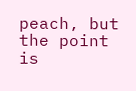peach, but the point is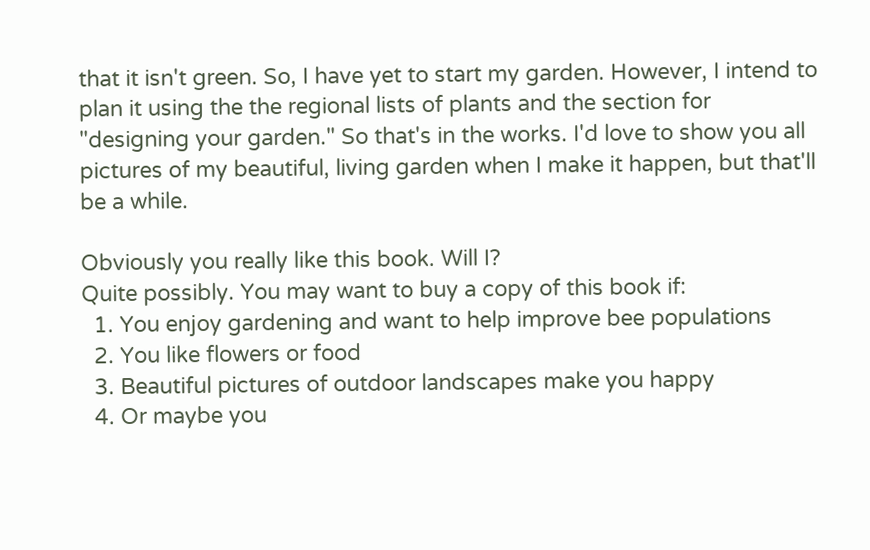that it isn't green. So, I have yet to start my garden. However, I intend to plan it using the the regional lists of plants and the section for "designing your garden." So that's in the works. I'd love to show you all pictures of my beautiful, living garden when I make it happen, but that'll be a while.

Obviously you really like this book. Will I?
Quite possibly. You may want to buy a copy of this book if:
  1. You enjoy gardening and want to help improve bee populations
  2. You like flowers or food
  3. Beautiful pictures of outdoor landscapes make you happy
  4. Or maybe you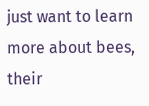just want to learn more about bees, their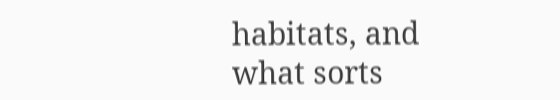habitats, and what sorts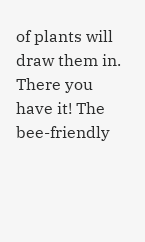of plants will draw them in.
There you have it! The bee-friendly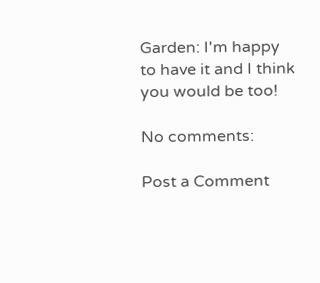Garden: I'm happy to have it and I think you would be too!

No comments:

Post a Comment